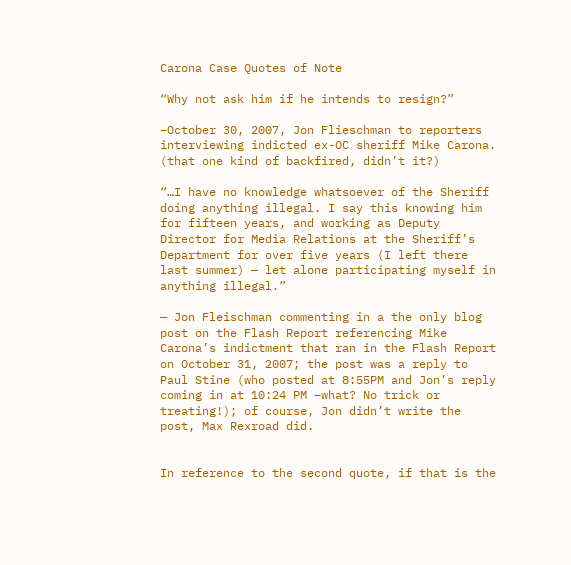Carona Case Quotes of Note

“Why not ask him if he intends to resign?”

–October 30, 2007, Jon Flieschman to reporters interviewing indicted ex-OC sheriff Mike Carona. (that one kind of backfired, didn’t it?)

“…I have no knowledge whatsoever of the Sheriff doing anything illegal. I say this knowing him for fifteen years, and working as Deputy Director for Media Relations at the Sheriff’s Department for over five years (I left there last summer) — let alone participating myself in anything illegal.”

— Jon Fleischman commenting in a the only blog post on the Flash Report referencing Mike Carona’s indictment that ran in the Flash Report on October 31, 2007; the post was a reply to Paul Stine (who posted at 8:55PM and Jon’s reply coming in at 10:24 PM –what? No trick or treating!); of course, Jon didn’t write the post, Max Rexroad did.


In reference to the second quote, if that is the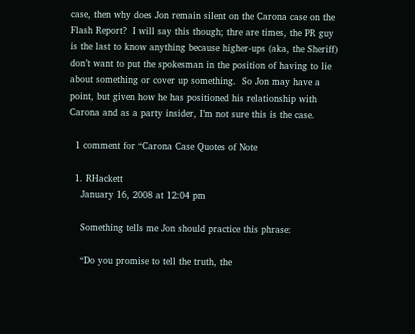case, then why does Jon remain silent on the Carona case on the Flash Report?  I will say this though; thre are times, the PR guy is the last to know anything because higher-ups (aka, the Sheriff) don’t want to put the spokesman in the position of having to lie about something or cover up something.  So Jon may have a point, but given how he has positioned his relationship with Carona and as a party insider, I’m not sure this is the case.

  1 comment for “Carona Case Quotes of Note

  1. RHackett
    January 16, 2008 at 12:04 pm

    Something tells me Jon should practice this phrase:

    “Do you promise to tell the truth, the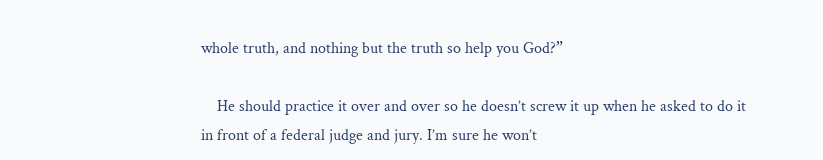whole truth, and nothing but the truth so help you God?”

    He should practice it over and over so he doesn’t screw it up when he asked to do it in front of a federal judge and jury. I’m sure he won’t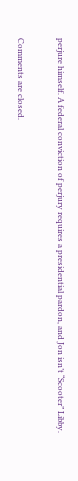perjure himself. A federal conviction of perjury requires a presidential pardon, and Jon isn’t “Scooter” Libby.

Comments are closed.